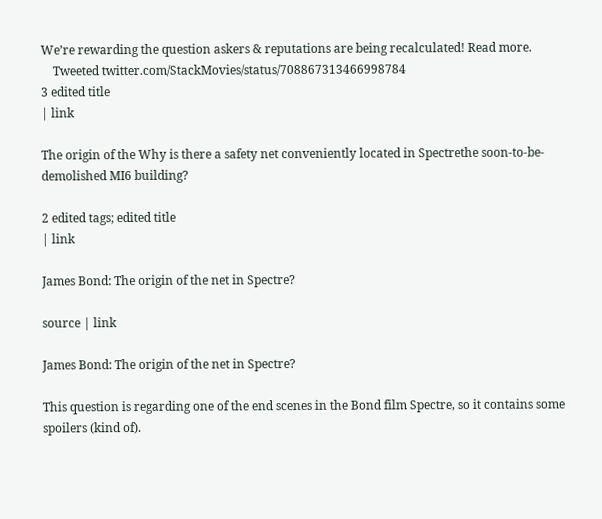We’re rewarding the question askers & reputations are being recalculated! Read more.
    Tweeted twitter.com/StackMovies/status/708867313466998784
3 edited title
| link

The origin of the Why is there a safety net conveniently located in Spectrethe soon-to-be-demolished MI6 building?

2 edited tags; edited title
| link

James Bond: The origin of the net in Spectre?

source | link

James Bond: The origin of the net in Spectre?

This question is regarding one of the end scenes in the Bond film Spectre, so it contains some spoilers (kind of).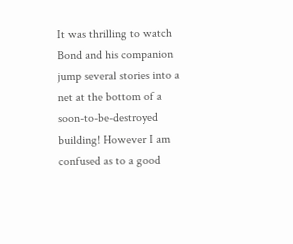It was thrilling to watch Bond and his companion jump several stories into a net at the bottom of a soon-to-be-destroyed building! However I am confused as to a good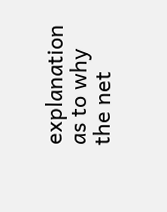explanation as to why the net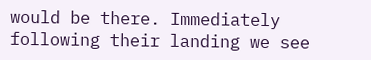would be there. Immediately following their landing we see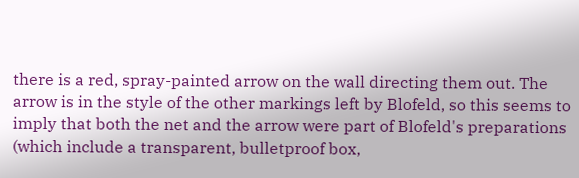there is a red, spray-painted arrow on the wall directing them out. The arrow is in the style of the other markings left by Blofeld, so this seems to imply that both the net and the arrow were part of Blofeld's preparations (which include a transparent, bulletproof box,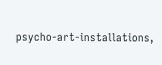psycho-art-installations,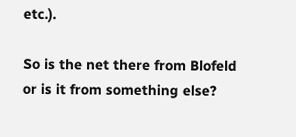etc.).

So is the net there from Blofeld or is it from something else?